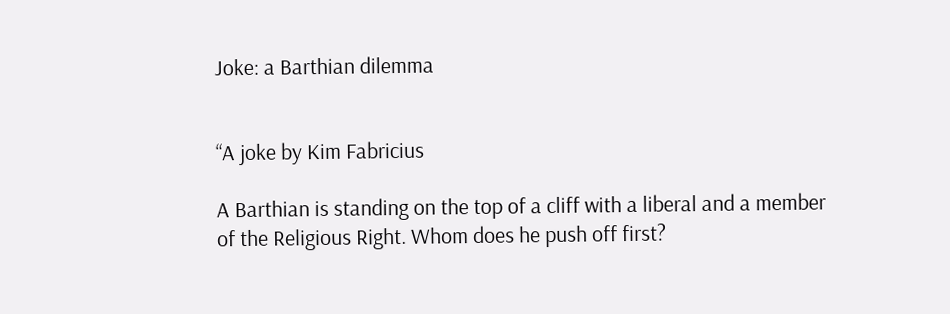Joke: a Barthian dilemma


“A joke by Kim Fabricius

A Barthian is standing on the top of a cliff with a liberal and a member of the Religious Right. Whom does he push off first?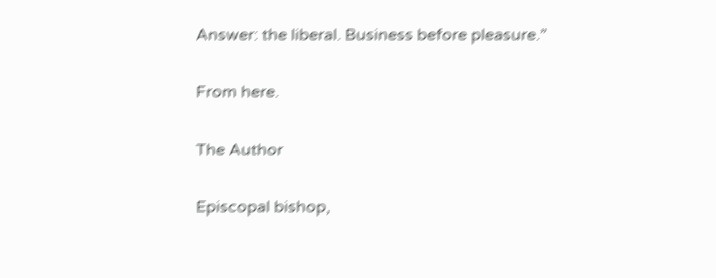Answer: the liberal. Business before pleasure.”

From here.

The Author

Episcopal bishop,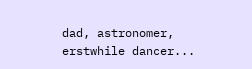dad, astronomer, erstwhile dancer...